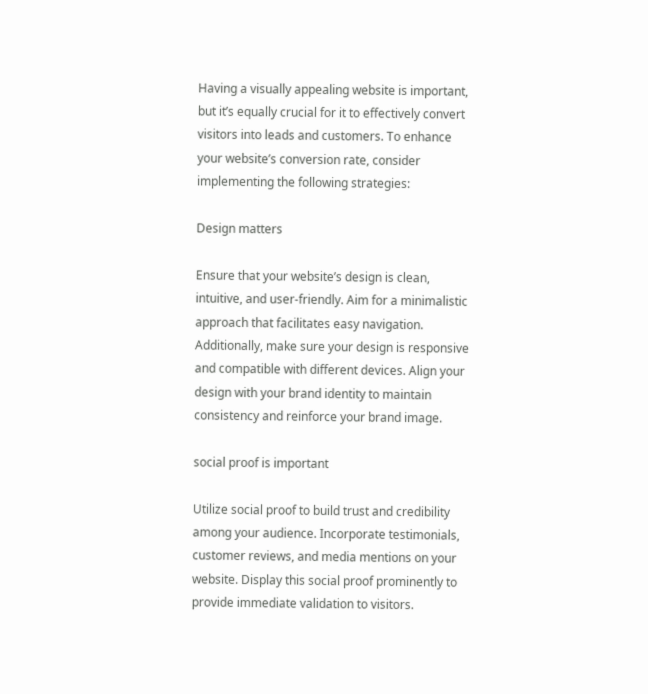Having a visually appealing website is important, but it’s equally crucial for it to effectively convert visitors into leads and customers. To enhance your website’s conversion rate, consider implementing the following strategies:

Design matters

Ensure that your website’s design is clean, intuitive, and user-friendly. Aim for a minimalistic approach that facilitates easy navigation. Additionally, make sure your design is responsive and compatible with different devices. Align your design with your brand identity to maintain consistency and reinforce your brand image.

social proof is important

Utilize social proof to build trust and credibility among your audience. Incorporate testimonials, customer reviews, and media mentions on your website. Display this social proof prominently to provide immediate validation to visitors.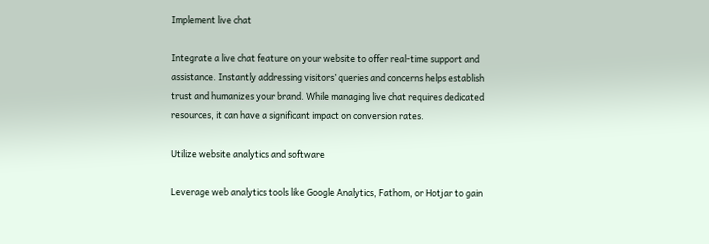Implement live chat

Integrate a live chat feature on your website to offer real-time support and assistance. Instantly addressing visitors’ queries and concerns helps establish trust and humanizes your brand. While managing live chat requires dedicated resources, it can have a significant impact on conversion rates.

Utilize website analytics and software

Leverage web analytics tools like Google Analytics, Fathom, or Hotjar to gain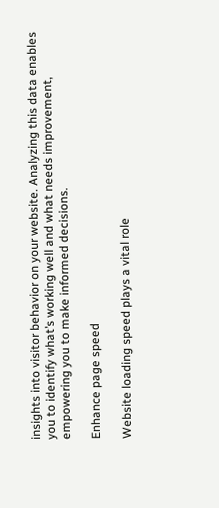insights into visitor behavior on your website. Analyzing this data enables you to identify what’s working well and what needs improvement, empowering you to make informed decisions.

Enhance page speed

Website loading speed plays a vital role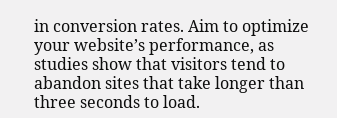in conversion rates. Aim to optimize your website’s performance, as studies show that visitors tend to abandon sites that take longer than three seconds to load.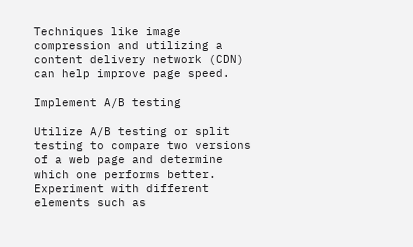Techniques like image compression and utilizing a content delivery network (CDN) can help improve page speed.

Implement A/B testing

Utilize A/B testing or split testing to compare two versions of a web page and determine which one performs better. Experiment with different elements such as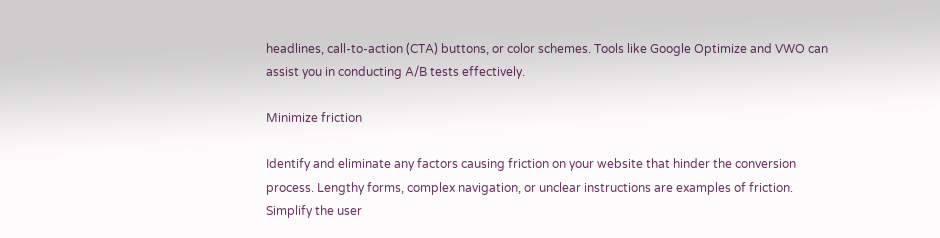headlines, call-to-action (CTA) buttons, or color schemes. Tools like Google Optimize and VWO can assist you in conducting A/B tests effectively.

Minimize friction

Identify and eliminate any factors causing friction on your website that hinder the conversion process. Lengthy forms, complex navigation, or unclear instructions are examples of friction. Simplify the user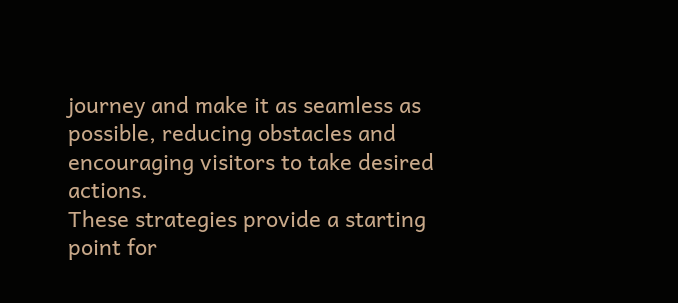journey and make it as seamless as possible, reducing obstacles and encouraging visitors to take desired actions.
These strategies provide a starting point for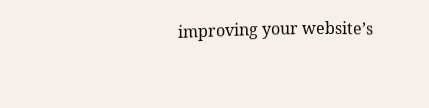improving your website’s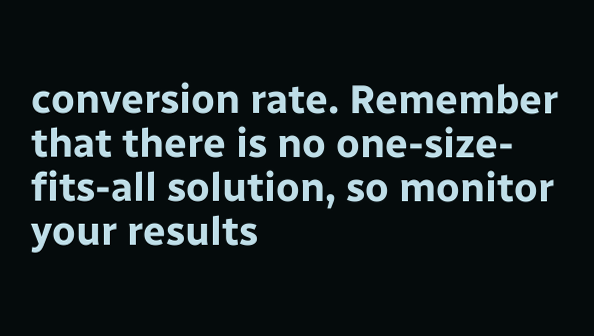conversion rate. Remember that there is no one-size-fits-all solution, so monitor your results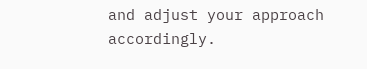and adjust your approach accordingly.